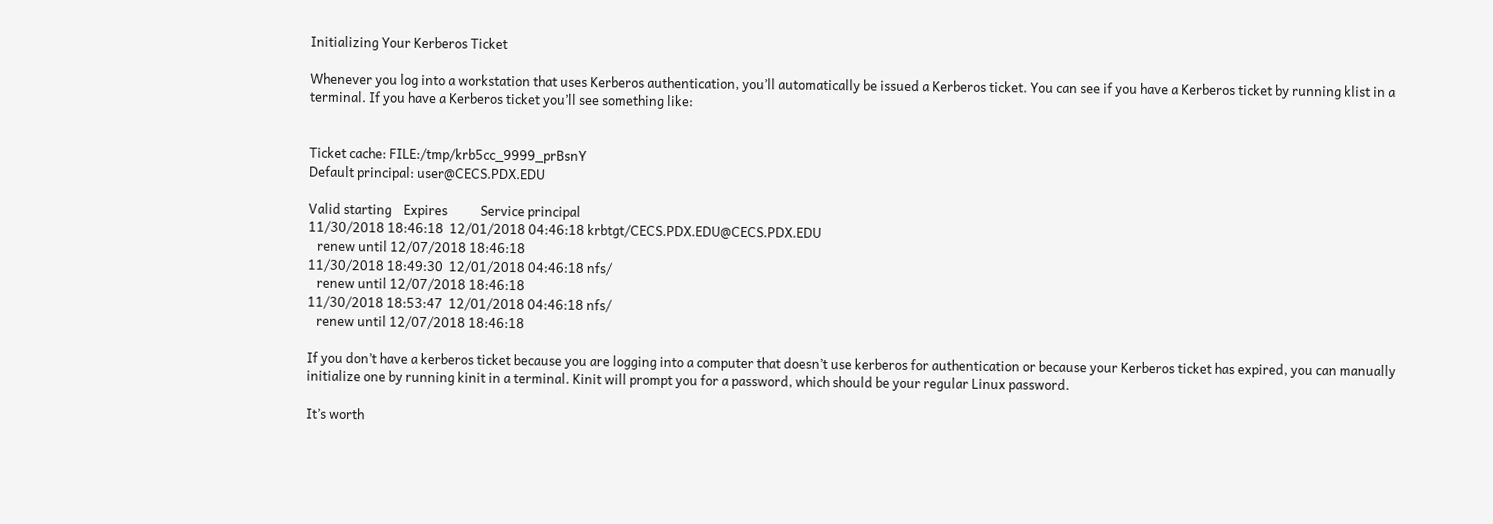Initializing Your Kerberos Ticket

Whenever you log into a workstation that uses Kerberos authentication, you’ll automatically be issued a Kerberos ticket. You can see if you have a Kerberos ticket by running klist in a terminal. If you have a Kerberos ticket you’ll see something like:


Ticket cache: FILE:/tmp/krb5cc_9999_prBsnY
Default principal: user@CECS.PDX.EDU

Valid starting    Expires           Service principal
11/30/2018 18:46:18  12/01/2018 04:46:18 krbtgt/CECS.PDX.EDU@CECS.PDX.EDU
   renew until 12/07/2018 18:46:18
11/30/2018 18:49:30  12/01/2018 04:46:18 nfs/
   renew until 12/07/2018 18:46:18
11/30/2018 18:53:47  12/01/2018 04:46:18 nfs/
   renew until 12/07/2018 18:46:18

If you don’t have a kerberos ticket because you are logging into a computer that doesn’t use kerberos for authentication or because your Kerberos ticket has expired, you can manually initialize one by running kinit in a terminal. Kinit will prompt you for a password, which should be your regular Linux password.

It’s worth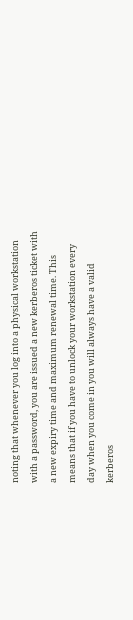noting that whenever you log into a physical workstation with a password, you are issued a new kerberos ticket with a new expiry time and maximum renewal time. This means that if you have to unlock your workstation every day when you come in you will always have a valid kerberos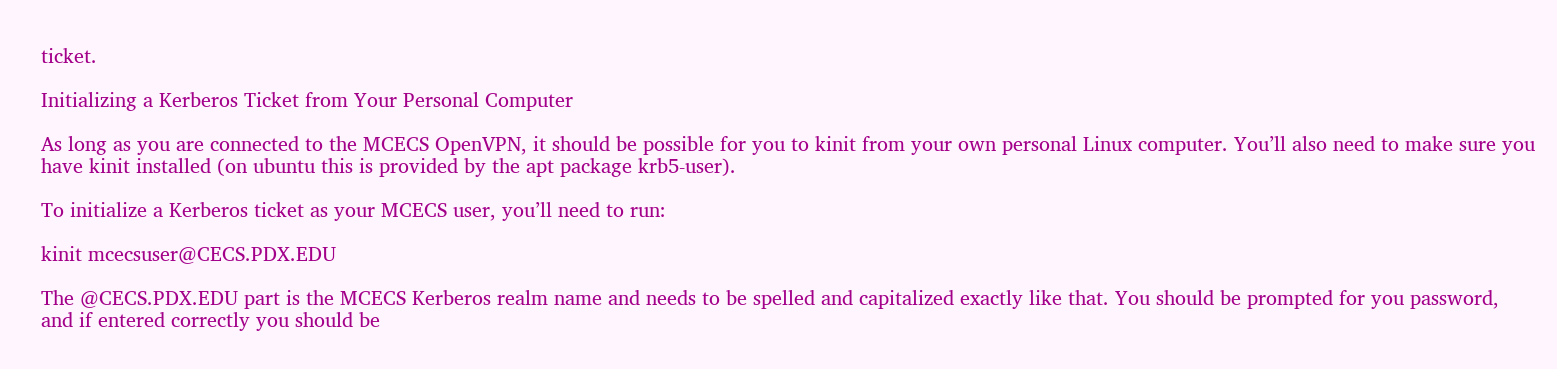ticket.

Initializing a Kerberos Ticket from Your Personal Computer

As long as you are connected to the MCECS OpenVPN, it should be possible for you to kinit from your own personal Linux computer. You’ll also need to make sure you have kinit installed (on ubuntu this is provided by the apt package krb5-user).

To initialize a Kerberos ticket as your MCECS user, you’ll need to run:

kinit mcecsuser@CECS.PDX.EDU

The @CECS.PDX.EDU part is the MCECS Kerberos realm name and needs to be spelled and capitalized exactly like that. You should be prompted for you password, and if entered correctly you should be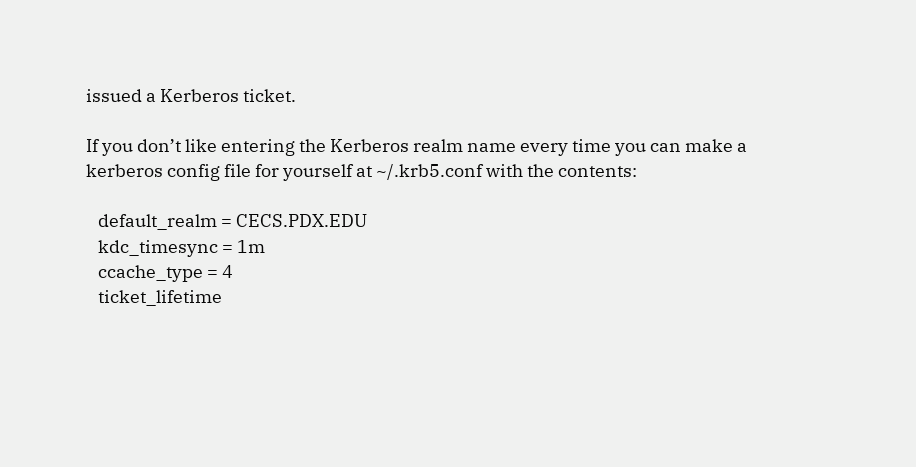issued a Kerberos ticket.

If you don’t like entering the Kerberos realm name every time you can make a kerberos config file for yourself at ~/.krb5.conf with the contents:

   default_realm = CECS.PDX.EDU
   kdc_timesync = 1m
   ccache_type = 4
   ticket_lifetime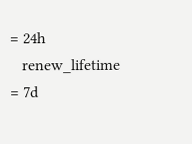= 24h
   renew_lifetime = 7d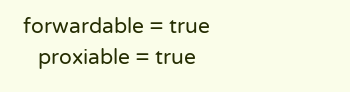forwardable = true
   proxiable = true